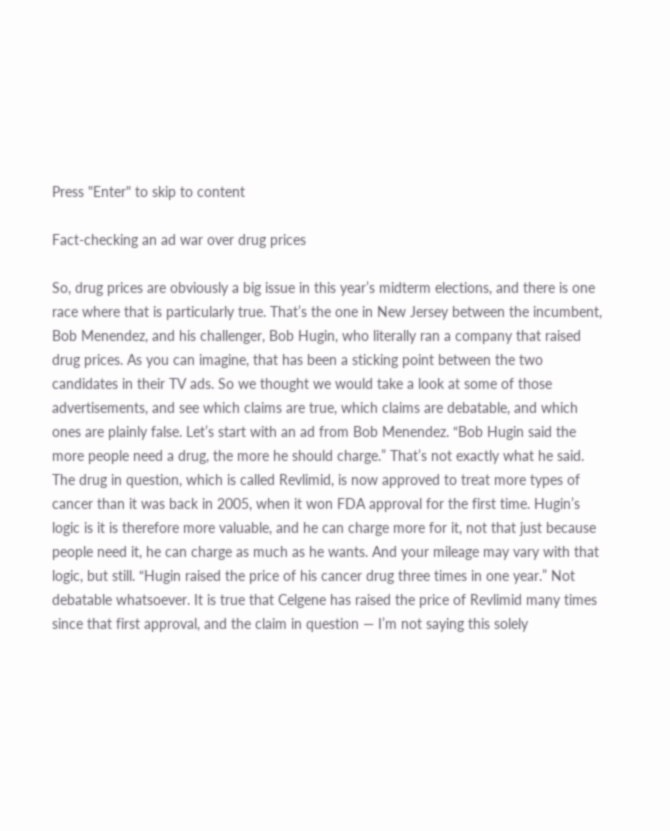Press "Enter" to skip to content

Fact-checking an ad war over drug prices

So, drug prices are obviously a big issue in this year’s midterm elections, and there is one race where that is particularly true. That’s the one in New Jersey between the incumbent, Bob Menendez, and his challenger, Bob Hugin, who literally ran a company that raised drug prices. As you can imagine, that has been a sticking point between the two candidates in their TV ads. So we thought we would take a look at some of those advertisements, and see which claims are true, which claims are debatable, and which ones are plainly false. Let’s start with an ad from Bob Menendez. “Bob Hugin said the more people need a drug, the more he should charge.” That’s not exactly what he said. The drug in question, which is called Revlimid, is now approved to treat more types of cancer than it was back in 2005, when it won FDA approval for the first time. Hugin’s logic is it is therefore more valuable, and he can charge more for it, not that just because people need it, he can charge as much as he wants. And your mileage may vary with that logic, but still. “Hugin raised the price of his cancer drug three times in one year.” Not debatable whatsoever. It is true that Celgene has raised the price of Revlimid many times since that first approval, and the claim in question — I’m not saying this solely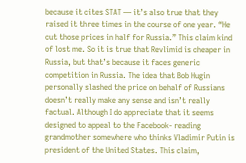because it cites STAT — it’s also true that they raised it three times in the course of one year. “He cut those prices in half for Russia.” This claim kind of lost me. So it is true that Revlimid is cheaper in Russia, but that’s because it faces generic competition in Russia. The idea that Bob Hugin personally slashed the price on behalf of Russians doesn’t really make any sense and isn’t really factual. Although I do appreciate that it seems designed to appeal to the Facebook- reading grandmother somewhere who thinks Vladimir Putin is president of the United States. This claim,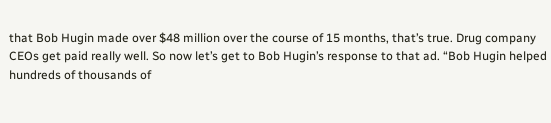that Bob Hugin made over $48 million over the course of 15 months, that’s true. Drug company CEOs get paid really well. So now let’s get to Bob Hugin’s response to that ad. “Bob Hugin helped hundreds of thousands of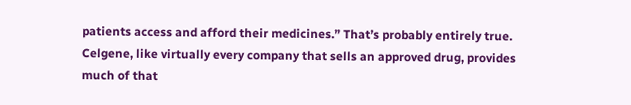patients access and afford their medicines.” That’s probably entirely true. Celgene, like virtually every company that sells an approved drug, provides much of that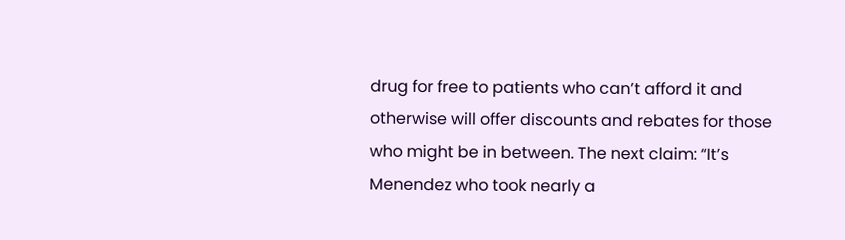drug for free to patients who can’t afford it and otherwise will offer discounts and rebates for those who might be in between. The next claim: “It’s Menendez who took nearly a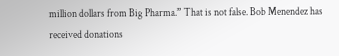million dollars from Big Pharma.” That is not false. Bob Menendez has received donations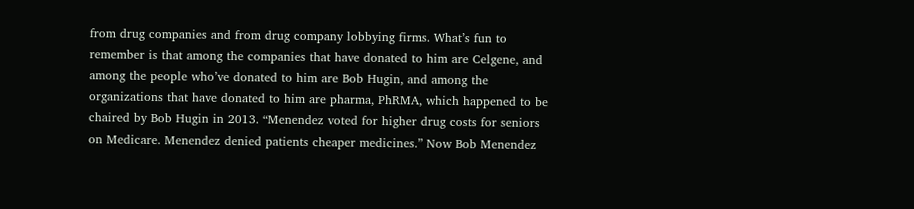from drug companies and from drug company lobbying firms. What’s fun to remember is that among the companies that have donated to him are Celgene, and among the people who’ve donated to him are Bob Hugin, and among the organizations that have donated to him are pharma, PhRMA, which happened to be chaired by Bob Hugin in 2013. “Menendez voted for higher drug costs for seniors on Medicare. Menendez denied patients cheaper medicines.” Now Bob Menendez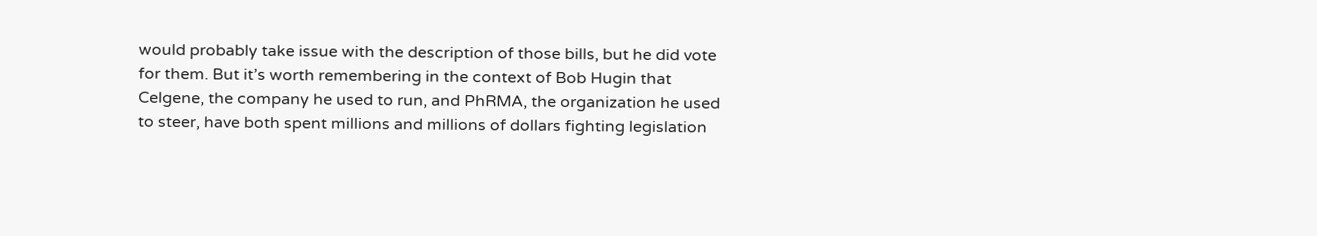would probably take issue with the description of those bills, but he did vote for them. But it’s worth remembering in the context of Bob Hugin that Celgene, the company he used to run, and PhRMA, the organization he used to steer, have both spent millions and millions of dollars fighting legislation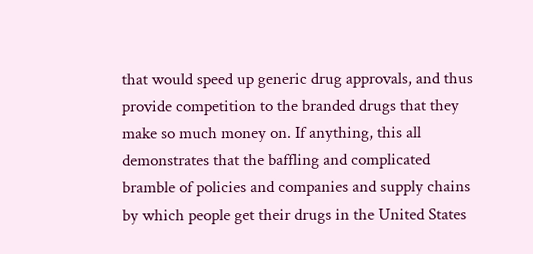that would speed up generic drug approvals, and thus provide competition to the branded drugs that they make so much money on. If anything, this all demonstrates that the baffling and complicated bramble of policies and companies and supply chains by which people get their drugs in the United States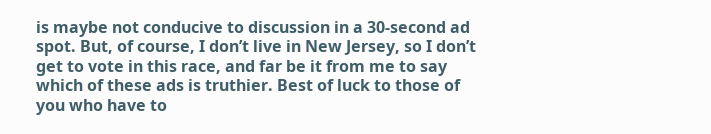is maybe not conducive to discussion in a 30-second ad spot. But, of course, I don’t live in New Jersey, so I don’t get to vote in this race, and far be it from me to say which of these ads is truthier. Best of luck to those of you who have to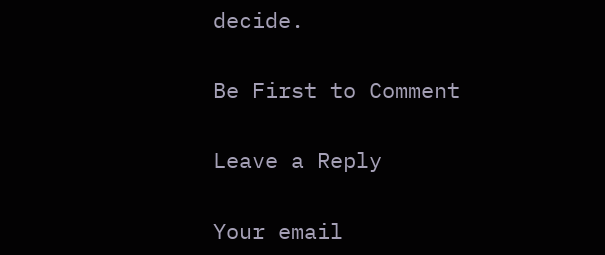decide.

Be First to Comment

Leave a Reply

Your email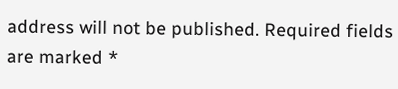address will not be published. Required fields are marked *